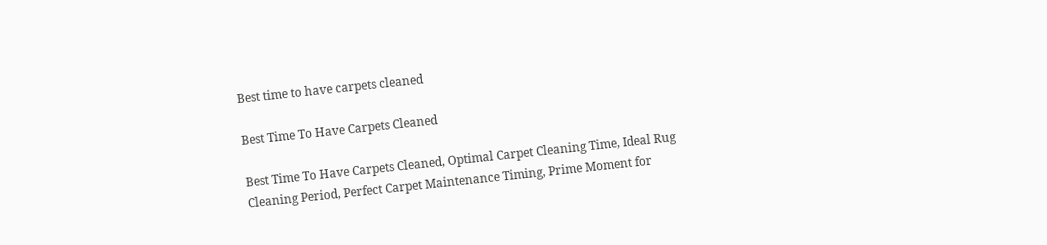Best time to have carpets cleaned

Best Time To Have Carpets Cleaned

Best Time To Have Carpets Cleaned, Optimal Carpet Cleaning Time, Ideal Rug Cleaning Period, Perfect Carpet Maintenance Timing, Prime Moment for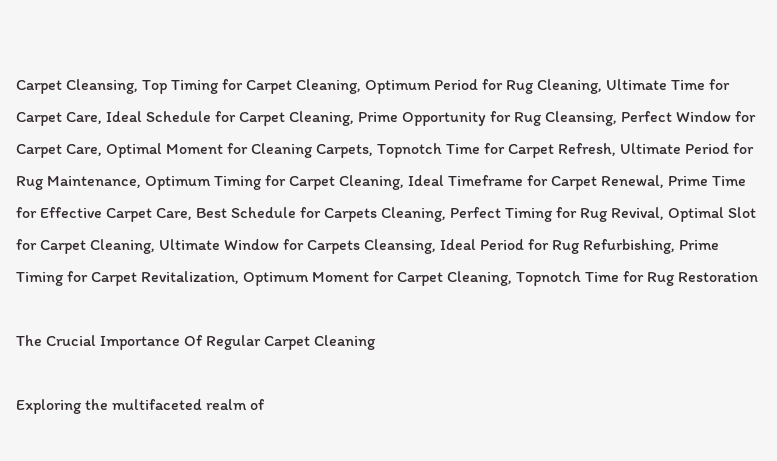Carpet Cleansing, Top Timing for Carpet Cleaning, Optimum Period for Rug Cleaning, Ultimate Time for Carpet Care, Ideal Schedule for Carpet Cleaning, Prime Opportunity for Rug Cleansing, Perfect Window for Carpet Care, Optimal Moment for Cleaning Carpets, Topnotch Time for Carpet Refresh, Ultimate Period for Rug Maintenance, Optimum Timing for Carpet Cleaning, Ideal Timeframe for Carpet Renewal, Prime Time for Effective Carpet Care, Best Schedule for Carpets Cleaning, Perfect Timing for Rug Revival, Optimal Slot for Carpet Cleaning, Ultimate Window for Carpets Cleansing, Ideal Period for Rug Refurbishing, Prime Timing for Carpet Revitalization, Optimum Moment for Carpet Cleaning, Topnotch Time for Rug Restoration

The Crucial Importance Of Regular Carpet Cleaning

Exploring the multifaceted realm of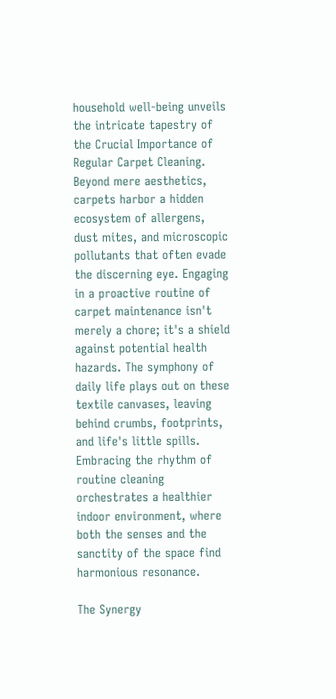household well-being unveils the intricate tapestry of the Crucial Importance of Regular Carpet Cleaning. Beyond mere aesthetics, carpets harbor a hidden ecosystem of allergens, dust mites, and microscopic pollutants that often evade the discerning eye. Engaging in a proactive routine of carpet maintenance isn't merely a chore; it's a shield against potential health hazards. The symphony of daily life plays out on these textile canvases, leaving behind crumbs, footprints, and life's little spills. Embracing the rhythm of routine cleaning orchestrates a healthier indoor environment, where both the senses and the sanctity of the space find harmonious resonance.

The Synergy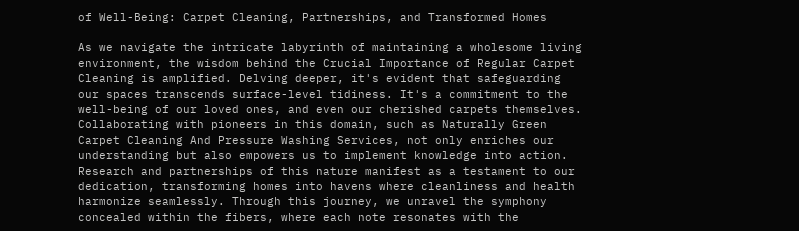of Well-Being: Carpet Cleaning, Partnerships, and Transformed Homes

As we navigate the intricate labyrinth of maintaining a wholesome living environment, the wisdom behind the Crucial Importance of Regular Carpet Cleaning is amplified. Delving deeper, it's evident that safeguarding our spaces transcends surface-level tidiness. It's a commitment to the well-being of our loved ones, and even our cherished carpets themselves. Collaborating with pioneers in this domain, such as Naturally Green Carpet Cleaning And Pressure Washing Services, not only enriches our understanding but also empowers us to implement knowledge into action. Research and partnerships of this nature manifest as a testament to our dedication, transforming homes into havens where cleanliness and health harmonize seamlessly. Through this journey, we unravel the symphony concealed within the fibers, where each note resonates with the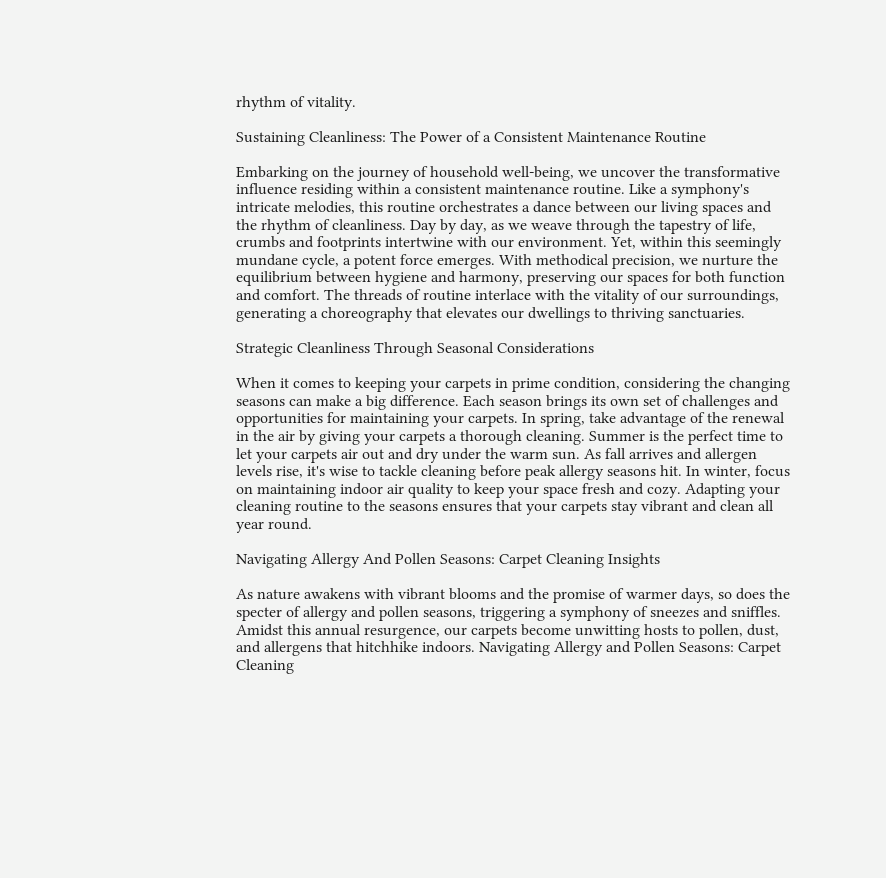rhythm of vitality.

Sustaining Cleanliness: The Power of a Consistent Maintenance Routine

Embarking on the journey of household well-being, we uncover the transformative influence residing within a consistent maintenance routine. Like a symphony's intricate melodies, this routine orchestrates a dance between our living spaces and the rhythm of cleanliness. Day by day, as we weave through the tapestry of life, crumbs and footprints intertwine with our environment. Yet, within this seemingly mundane cycle, a potent force emerges. With methodical precision, we nurture the equilibrium between hygiene and harmony, preserving our spaces for both function and comfort. The threads of routine interlace with the vitality of our surroundings, generating a choreography that elevates our dwellings to thriving sanctuaries.

Strategic Cleanliness Through Seasonal Considerations

When it comes to keeping your carpets in prime condition, considering the changing seasons can make a big difference. Each season brings its own set of challenges and opportunities for maintaining your carpets. In spring, take advantage of the renewal in the air by giving your carpets a thorough cleaning. Summer is the perfect time to let your carpets air out and dry under the warm sun. As fall arrives and allergen levels rise, it's wise to tackle cleaning before peak allergy seasons hit. In winter, focus on maintaining indoor air quality to keep your space fresh and cozy. Adapting your cleaning routine to the seasons ensures that your carpets stay vibrant and clean all year round.

Navigating Allergy And Pollen Seasons: Carpet Cleaning Insights

As nature awakens with vibrant blooms and the promise of warmer days, so does the specter of allergy and pollen seasons, triggering a symphony of sneezes and sniffles. Amidst this annual resurgence, our carpets become unwitting hosts to pollen, dust, and allergens that hitchhike indoors. Navigating Allergy and Pollen Seasons: Carpet Cleaning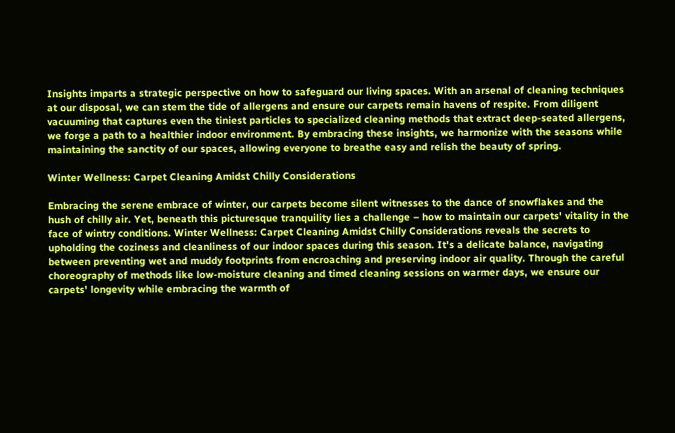Insights imparts a strategic perspective on how to safeguard our living spaces. With an arsenal of cleaning techniques at our disposal, we can stem the tide of allergens and ensure our carpets remain havens of respite. From diligent vacuuming that captures even the tiniest particles to specialized cleaning methods that extract deep-seated allergens, we forge a path to a healthier indoor environment. By embracing these insights, we harmonize with the seasons while maintaining the sanctity of our spaces, allowing everyone to breathe easy and relish the beauty of spring.

Winter Wellness: Carpet Cleaning Amidst Chilly Considerations

Embracing the serene embrace of winter, our carpets become silent witnesses to the dance of snowflakes and the hush of chilly air. Yet, beneath this picturesque tranquility lies a challenge – how to maintain our carpets' vitality in the face of wintry conditions. Winter Wellness: Carpet Cleaning Amidst Chilly Considerations reveals the secrets to upholding the coziness and cleanliness of our indoor spaces during this season. It's a delicate balance, navigating between preventing wet and muddy footprints from encroaching and preserving indoor air quality. Through the careful choreography of methods like low-moisture cleaning and timed cleaning sessions on warmer days, we ensure our carpets' longevity while embracing the warmth of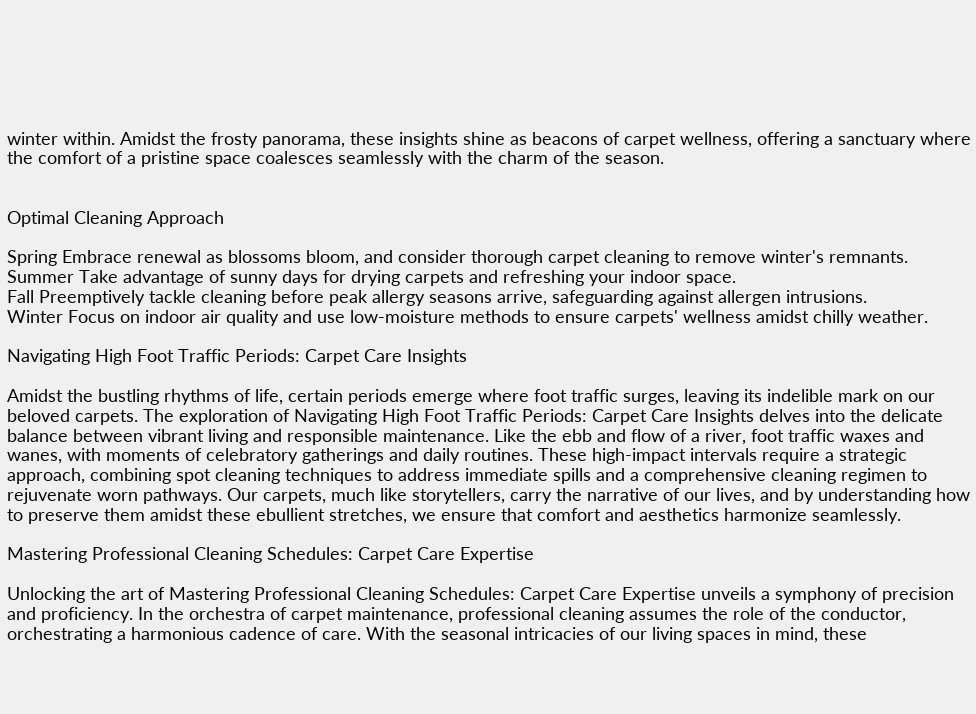winter within. Amidst the frosty panorama, these insights shine as beacons of carpet wellness, offering a sanctuary where the comfort of a pristine space coalesces seamlessly with the charm of the season.


Optimal Cleaning Approach

Spring Embrace renewal as blossoms bloom, and consider thorough carpet cleaning to remove winter's remnants.
Summer Take advantage of sunny days for drying carpets and refreshing your indoor space.
Fall Preemptively tackle cleaning before peak allergy seasons arrive, safeguarding against allergen intrusions.
Winter Focus on indoor air quality and use low-moisture methods to ensure carpets' wellness amidst chilly weather.

Navigating High Foot Traffic Periods: Carpet Care Insights

Amidst the bustling rhythms of life, certain periods emerge where foot traffic surges, leaving its indelible mark on our beloved carpets. The exploration of Navigating High Foot Traffic Periods: Carpet Care Insights delves into the delicate balance between vibrant living and responsible maintenance. Like the ebb and flow of a river, foot traffic waxes and wanes, with moments of celebratory gatherings and daily routines. These high-impact intervals require a strategic approach, combining spot cleaning techniques to address immediate spills and a comprehensive cleaning regimen to rejuvenate worn pathways. Our carpets, much like storytellers, carry the narrative of our lives, and by understanding how to preserve them amidst these ebullient stretches, we ensure that comfort and aesthetics harmonize seamlessly.

Mastering Professional Cleaning Schedules: Carpet Care Expertise

Unlocking the art of Mastering Professional Cleaning Schedules: Carpet Care Expertise unveils a symphony of precision and proficiency. In the orchestra of carpet maintenance, professional cleaning assumes the role of the conductor, orchestrating a harmonious cadence of care. With the seasonal intricacies of our living spaces in mind, these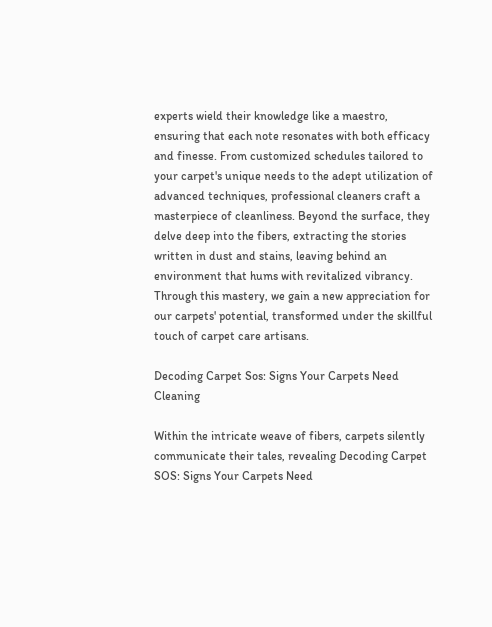experts wield their knowledge like a maestro, ensuring that each note resonates with both efficacy and finesse. From customized schedules tailored to your carpet's unique needs to the adept utilization of advanced techniques, professional cleaners craft a masterpiece of cleanliness. Beyond the surface, they delve deep into the fibers, extracting the stories written in dust and stains, leaving behind an environment that hums with revitalized vibrancy. Through this mastery, we gain a new appreciation for our carpets' potential, transformed under the skillful touch of carpet care artisans.

Decoding Carpet Sos: Signs Your Carpets Need Cleaning

Within the intricate weave of fibers, carpets silently communicate their tales, revealing Decoding Carpet SOS: Signs Your Carpets Need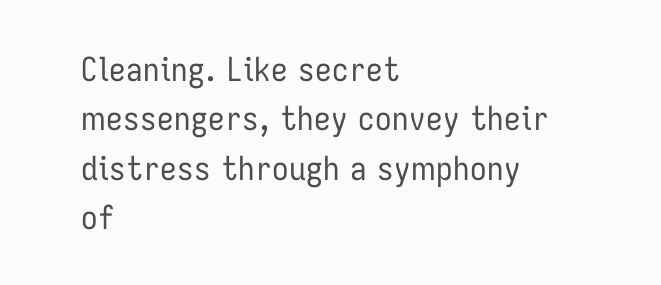Cleaning. Like secret messengers, they convey their distress through a symphony of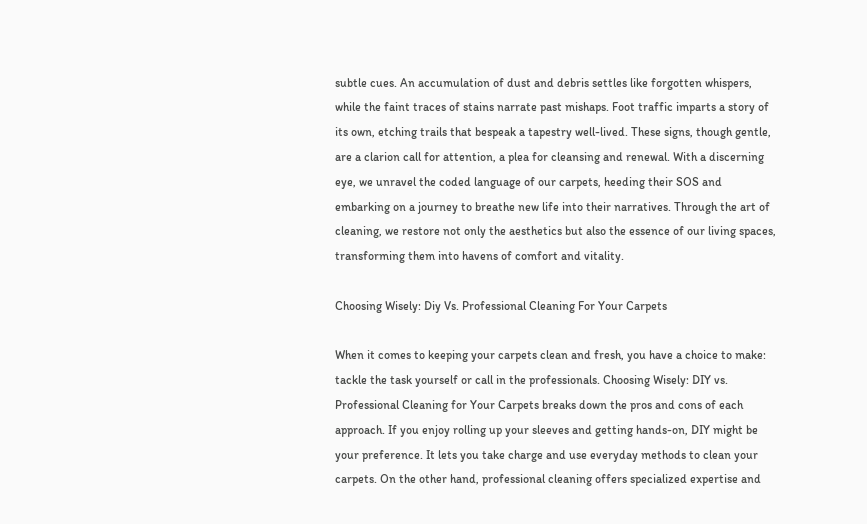subtle cues. An accumulation of dust and debris settles like forgotten whispers, while the faint traces of stains narrate past mishaps. Foot traffic imparts a story of its own, etching trails that bespeak a tapestry well-lived. These signs, though gentle, are a clarion call for attention, a plea for cleansing and renewal. With a discerning eye, we unravel the coded language of our carpets, heeding their SOS and embarking on a journey to breathe new life into their narratives. Through the art of cleaning, we restore not only the aesthetics but also the essence of our living spaces, transforming them into havens of comfort and vitality.

Choosing Wisely: Diy Vs. Professional Cleaning For Your Carpets

When it comes to keeping your carpets clean and fresh, you have a choice to make: tackle the task yourself or call in the professionals. Choosing Wisely: DIY vs. Professional Cleaning for Your Carpets breaks down the pros and cons of each approach. If you enjoy rolling up your sleeves and getting hands-on, DIY might be your preference. It lets you take charge and use everyday methods to clean your carpets. On the other hand, professional cleaning offers specialized expertise and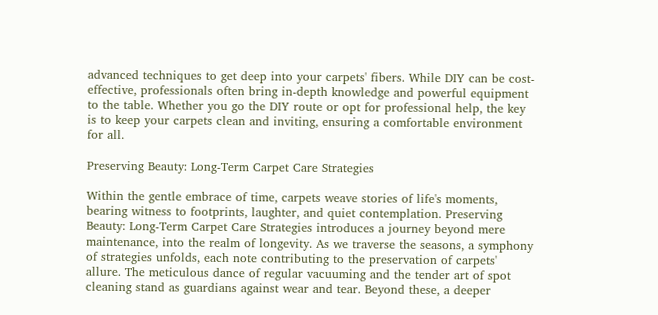advanced techniques to get deep into your carpets' fibers. While DIY can be cost-effective, professionals often bring in-depth knowledge and powerful equipment to the table. Whether you go the DIY route or opt for professional help, the key is to keep your carpets clean and inviting, ensuring a comfortable environment for all.

Preserving Beauty: Long-Term Carpet Care Strategies

Within the gentle embrace of time, carpets weave stories of life's moments, bearing witness to footprints, laughter, and quiet contemplation. Preserving Beauty: Long-Term Carpet Care Strategies introduces a journey beyond mere maintenance, into the realm of longevity. As we traverse the seasons, a symphony of strategies unfolds, each note contributing to the preservation of carpets' allure. The meticulous dance of regular vacuuming and the tender art of spot cleaning stand as guardians against wear and tear. Beyond these, a deeper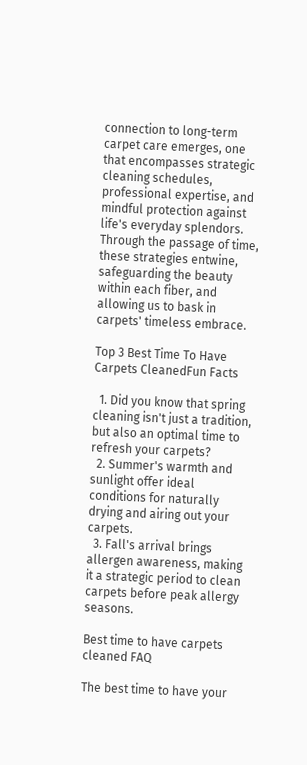connection to long-term carpet care emerges, one that encompasses strategic cleaning schedules, professional expertise, and mindful protection against life's everyday splendors. Through the passage of time, these strategies entwine, safeguarding the beauty within each fiber, and allowing us to bask in carpets' timeless embrace.

Top 3 Best Time To Have Carpets CleanedFun Facts

  1. Did you know that spring cleaning isn't just a tradition, but also an optimal time to refresh your carpets?
  2. Summer's warmth and sunlight offer ideal conditions for naturally drying and airing out your carpets.
  3. Fall's arrival brings allergen awareness, making it a strategic period to clean carpets before peak allergy seasons.

Best time to have carpets cleaned FAQ

The best time to have your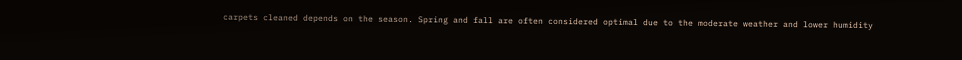carpets cleaned depends on the season. Spring and fall are often considered optimal due to the moderate weather and lower humidity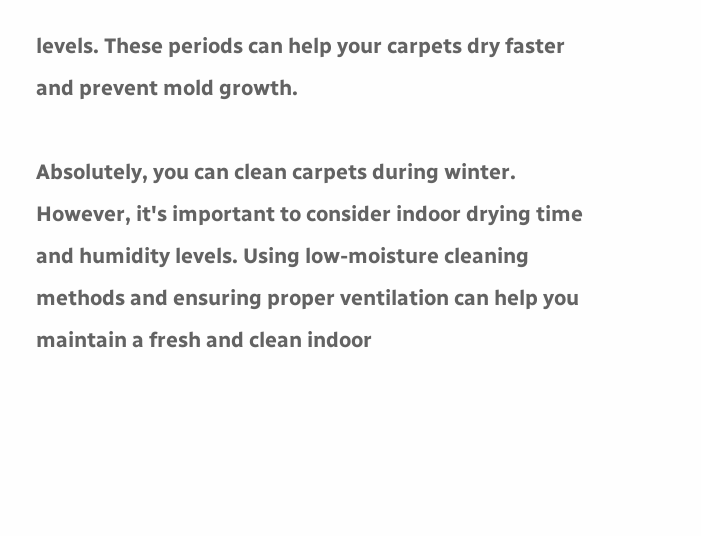levels. These periods can help your carpets dry faster and prevent mold growth.

Absolutely, you can clean carpets during winter. However, it's important to consider indoor drying time and humidity levels. Using low-moisture cleaning methods and ensuring proper ventilation can help you maintain a fresh and clean indoor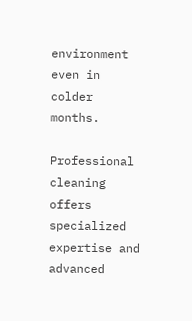environment even in colder months.

Professional cleaning offers specialized expertise and advanced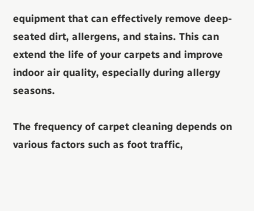equipment that can effectively remove deep-seated dirt, allergens, and stains. This can extend the life of your carpets and improve indoor air quality, especially during allergy seasons.

The frequency of carpet cleaning depends on various factors such as foot traffic,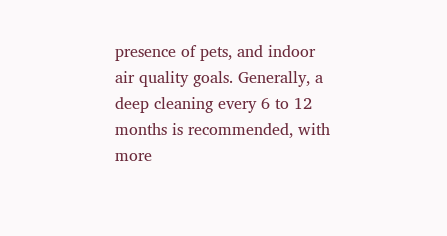presence of pets, and indoor air quality goals. Generally, a deep cleaning every 6 to 12 months is recommended, with more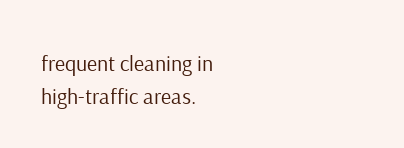frequent cleaning in high-traffic areas.